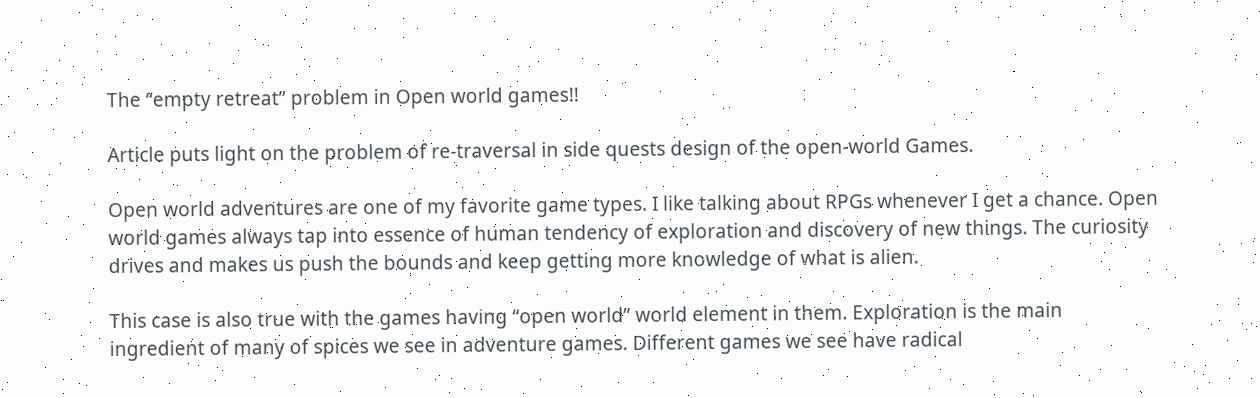The “empty retreat” problem in Open world games!!

Article puts light on the problem of re-traversal in side quests design of the open-world Games.

Open world adventures are one of my favorite game types. I like talking about RPGs whenever I get a chance. Open world games always tap into essence of human tendency of exploration and discovery of new things. The curiosity drives and makes us push the bounds and keep getting more knowledge of what is alien.

This case is also true with the games having “open world” world element in them. Exploration is the main ingredient of many of spices we see in adventure games. Different games we see have radical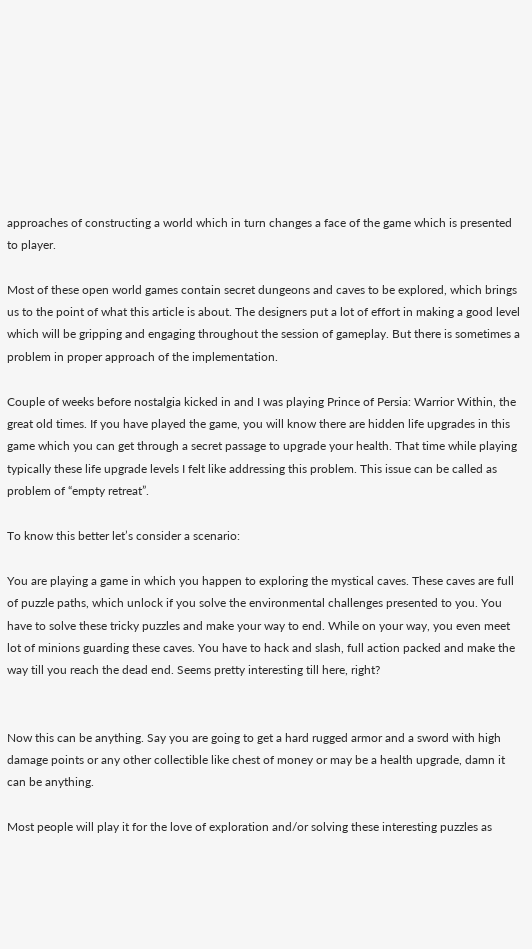approaches of constructing a world which in turn changes a face of the game which is presented to player.

Most of these open world games contain secret dungeons and caves to be explored, which brings us to the point of what this article is about. The designers put a lot of effort in making a good level which will be gripping and engaging throughout the session of gameplay. But there is sometimes a problem in proper approach of the implementation.

Couple of weeks before nostalgia kicked in and I was playing Prince of Persia: Warrior Within, the great old times. If you have played the game, you will know there are hidden life upgrades in this game which you can get through a secret passage to upgrade your health. That time while playing typically these life upgrade levels I felt like addressing this problem. This issue can be called as problem of “empty retreat”.

To know this better let’s consider a scenario:

You are playing a game in which you happen to exploring the mystical caves. These caves are full of puzzle paths, which unlock if you solve the environmental challenges presented to you. You have to solve these tricky puzzles and make your way to end. While on your way, you even meet lot of minions guarding these caves. You have to hack and slash, full action packed and make the way till you reach the dead end. Seems pretty interesting till here, right?


Now this can be anything. Say you are going to get a hard rugged armor and a sword with high damage points or any other collectible like chest of money or may be a health upgrade, damn it can be anything.

Most people will play it for the love of exploration and/or solving these interesting puzzles as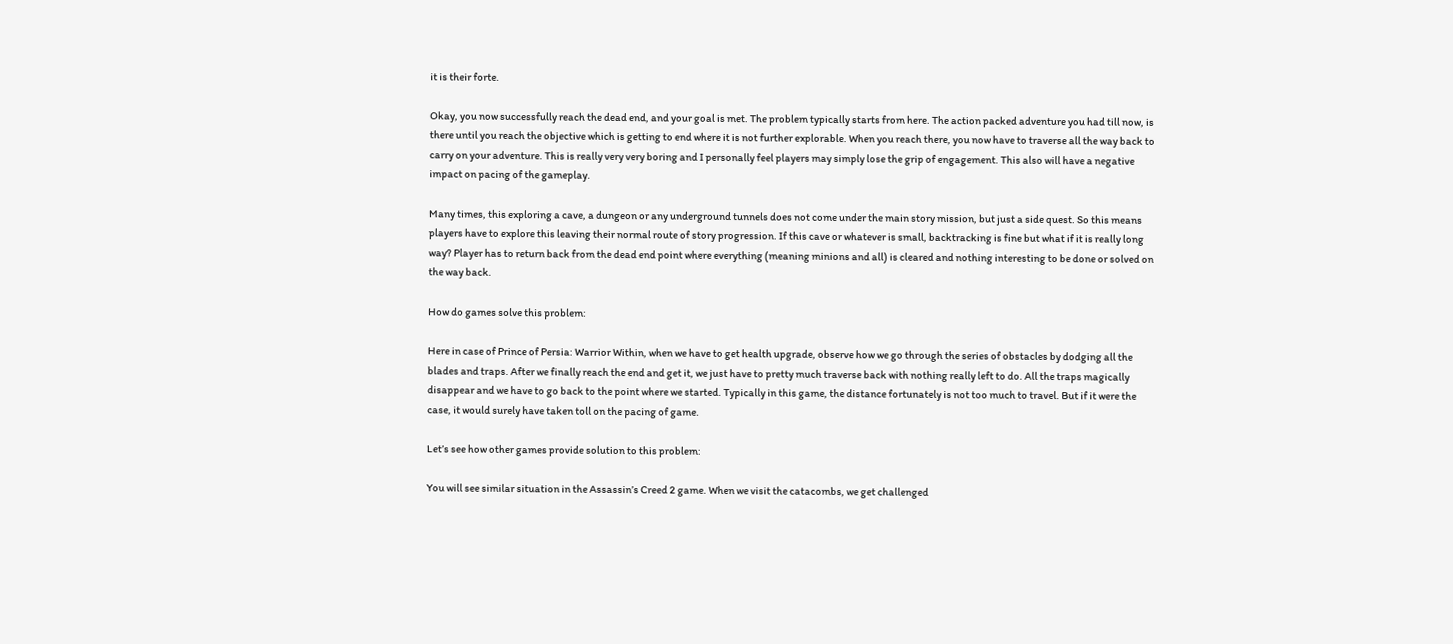it is their forte.

Okay, you now successfully reach the dead end, and your goal is met. The problem typically starts from here. The action packed adventure you had till now, is there until you reach the objective which is getting to end where it is not further explorable. When you reach there, you now have to traverse all the way back to carry on your adventure. This is really very very boring and I personally feel players may simply lose the grip of engagement. This also will have a negative impact on pacing of the gameplay.

Many times, this exploring a cave, a dungeon or any underground tunnels does not come under the main story mission, but just a side quest. So this means players have to explore this leaving their normal route of story progression. If this cave or whatever is small, backtracking is fine but what if it is really long way? Player has to return back from the dead end point where everything (meaning minions and all) is cleared and nothing interesting to be done or solved on the way back.

How do games solve this problem:

Here in case of Prince of Persia: Warrior Within, when we have to get health upgrade, observe how we go through the series of obstacles by dodging all the blades and traps. After we finally reach the end and get it, we just have to pretty much traverse back with nothing really left to do. All the traps magically disappear and we have to go back to the point where we started. Typically in this game, the distance fortunately is not too much to travel. But if it were the case, it would surely have taken toll on the pacing of game.

Let’s see how other games provide solution to this problem:

You will see similar situation in the Assassin’s Creed 2 game. When we visit the catacombs, we get challenged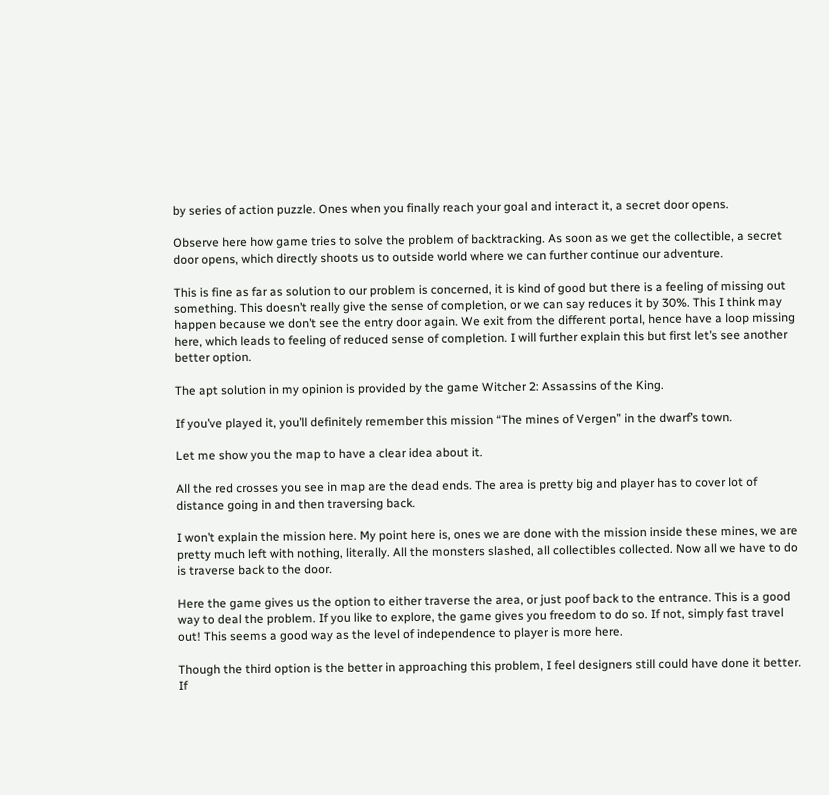by series of action puzzle. Ones when you finally reach your goal and interact it, a secret door opens.

Observe here how game tries to solve the problem of backtracking. As soon as we get the collectible, a secret door opens, which directly shoots us to outside world where we can further continue our adventure.

This is fine as far as solution to our problem is concerned, it is kind of good but there is a feeling of missing out something. This doesn’t really give the sense of completion, or we can say reduces it by 30%. This I think may happen because we don’t see the entry door again. We exit from the different portal, hence have a loop missing here, which leads to feeling of reduced sense of completion. I will further explain this but first let’s see another better option.

The apt solution in my opinion is provided by the game Witcher 2: Assassins of the King.

If you’ve played it, you’ll definitely remember this mission “The mines of Vergen” in the dwarf’s town.

Let me show you the map to have a clear idea about it.

All the red crosses you see in map are the dead ends. The area is pretty big and player has to cover lot of distance going in and then traversing back.

I won’t explain the mission here. My point here is, ones we are done with the mission inside these mines, we are pretty much left with nothing, literally. All the monsters slashed, all collectibles collected. Now all we have to do is traverse back to the door.

Here the game gives us the option to either traverse the area, or just poof back to the entrance. This is a good way to deal the problem. If you like to explore, the game gives you freedom to do so. If not, simply fast travel out! This seems a good way as the level of independence to player is more here.

Though the third option is the better in approaching this problem, I feel designers still could have done it better. If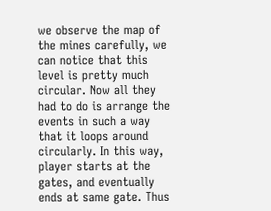we observe the map of the mines carefully, we can notice that this level is pretty much circular. Now all they had to do is arrange the events in such a way that it loops around circularly. In this way, player starts at the gates, and eventually ends at same gate. Thus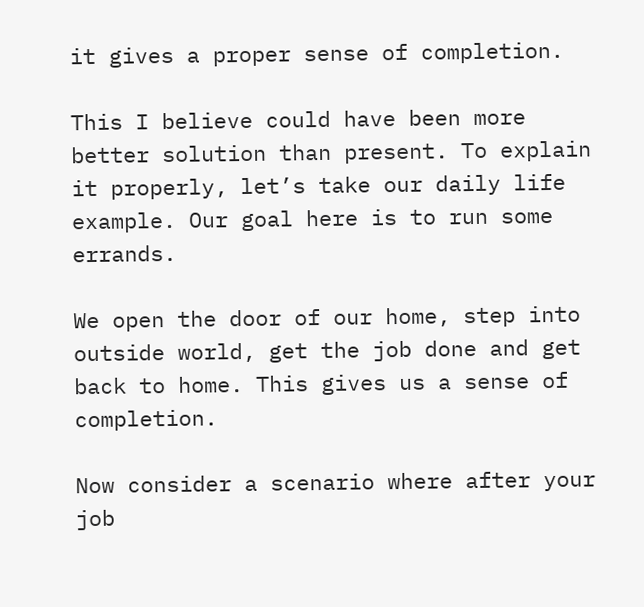it gives a proper sense of completion.

This I believe could have been more better solution than present. To explain it properly, let’s take our daily life example. Our goal here is to run some errands.

We open the door of our home, step into outside world, get the job done and get back to home. This gives us a sense of completion.

Now consider a scenario where after your job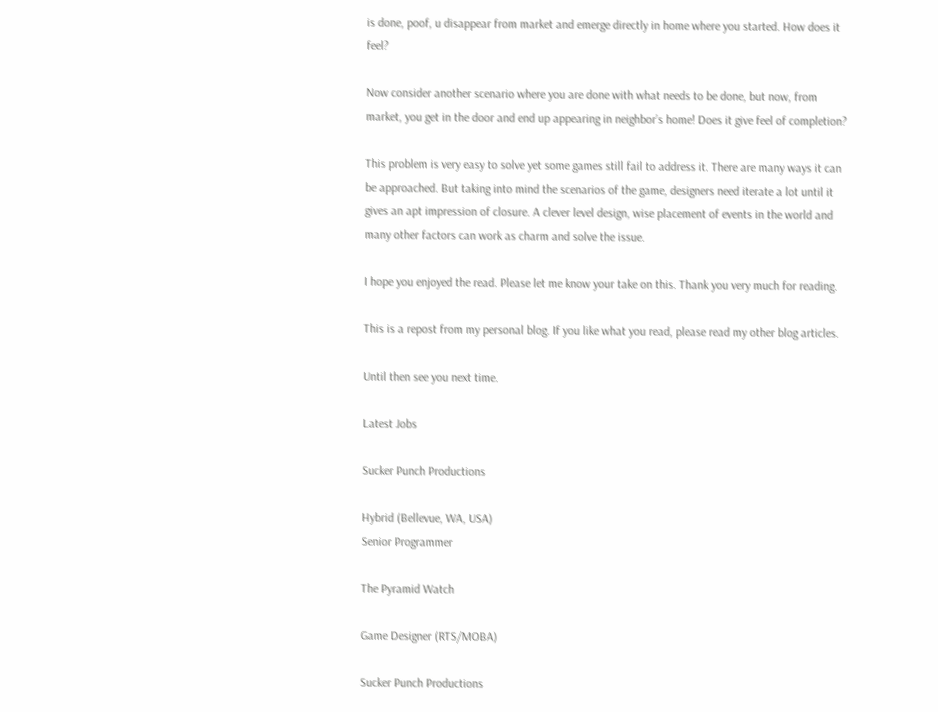is done, poof, u disappear from market and emerge directly in home where you started. How does it feel?

Now consider another scenario where you are done with what needs to be done, but now, from market, you get in the door and end up appearing in neighbor’s home! Does it give feel of completion?

This problem is very easy to solve yet some games still fail to address it. There are many ways it can be approached. But taking into mind the scenarios of the game, designers need iterate a lot until it gives an apt impression of closure. A clever level design, wise placement of events in the world and many other factors can work as charm and solve the issue.

I hope you enjoyed the read. Please let me know your take on this. Thank you very much for reading.

This is a repost from my personal blog. If you like what you read, please read my other blog articles.

Until then see you next time.

Latest Jobs

Sucker Punch Productions

Hybrid (Bellevue, WA, USA)
Senior Programmer

The Pyramid Watch

Game Designer (RTS/MOBA)

Sucker Punch Productions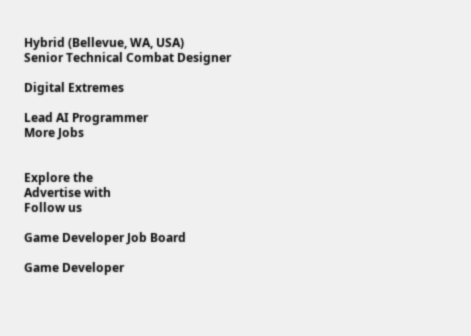Hybrid (Bellevue, WA, USA)
Senior Technical Combat Designer

Digital Extremes

Lead AI Programmer
More Jobs


Explore the
Advertise with
Follow us

Game Developer Job Board

Game Developer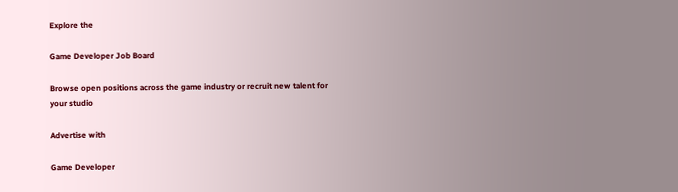Explore the

Game Developer Job Board

Browse open positions across the game industry or recruit new talent for your studio

Advertise with

Game Developer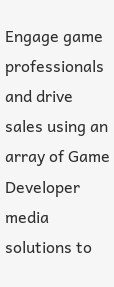Engage game professionals and drive sales using an array of Game Developer media solutions to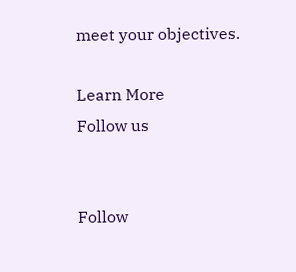meet your objectives.

Learn More
Follow us


Follow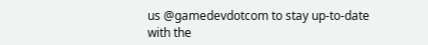us @gamedevdotcom to stay up-to-date with the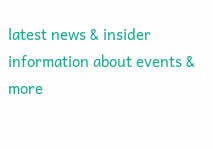latest news & insider information about events & more